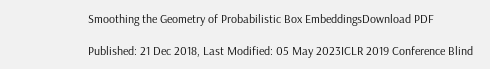Smoothing the Geometry of Probabilistic Box EmbeddingsDownload PDF

Published: 21 Dec 2018, Last Modified: 05 May 2023ICLR 2019 Conference Blind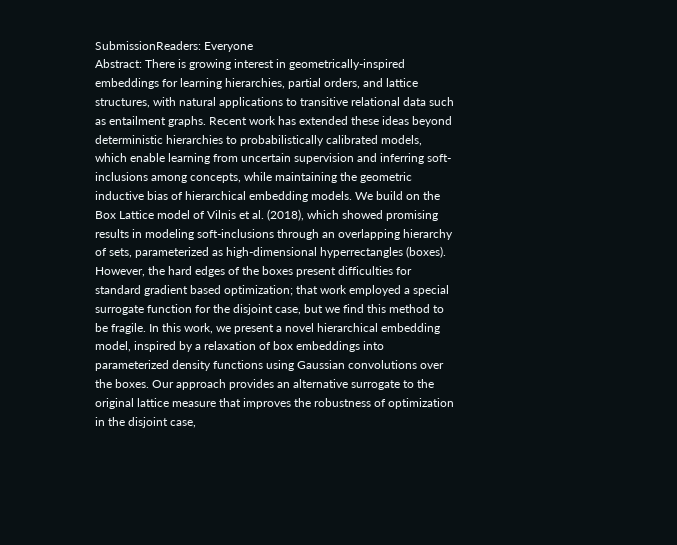SubmissionReaders: Everyone
Abstract: There is growing interest in geometrically-inspired embeddings for learning hierarchies, partial orders, and lattice structures, with natural applications to transitive relational data such as entailment graphs. Recent work has extended these ideas beyond deterministic hierarchies to probabilistically calibrated models, which enable learning from uncertain supervision and inferring soft-inclusions among concepts, while maintaining the geometric inductive bias of hierarchical embedding models. We build on the Box Lattice model of Vilnis et al. (2018), which showed promising results in modeling soft-inclusions through an overlapping hierarchy of sets, parameterized as high-dimensional hyperrectangles (boxes). However, the hard edges of the boxes present difficulties for standard gradient based optimization; that work employed a special surrogate function for the disjoint case, but we find this method to be fragile. In this work, we present a novel hierarchical embedding model, inspired by a relaxation of box embeddings into parameterized density functions using Gaussian convolutions over the boxes. Our approach provides an alternative surrogate to the original lattice measure that improves the robustness of optimization in the disjoint case,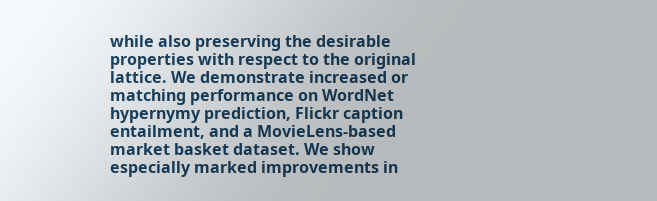while also preserving the desirable properties with respect to the original lattice. We demonstrate increased or matching performance on WordNet hypernymy prediction, Flickr caption entailment, and a MovieLens-based market basket dataset. We show especially marked improvements in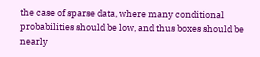the case of sparse data, where many conditional probabilities should be low, and thus boxes should be nearly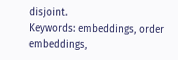disjoint.
Keywords: embeddings, order embeddings,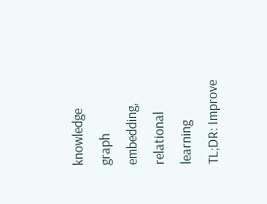knowledge graph embedding, relational learning
TL;DR: Improve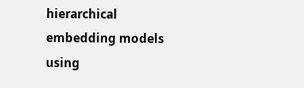hierarchical embedding models using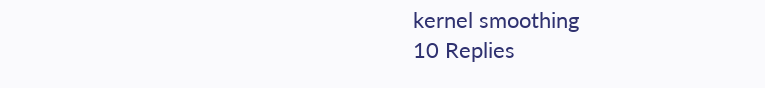kernel smoothing
10 Replies